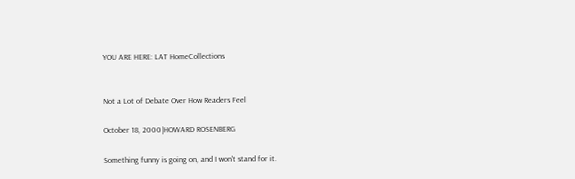YOU ARE HERE: LAT HomeCollections


Not a Lot of Debate Over How Readers Feel

October 18, 2000|HOWARD ROSENBERG

Something funny is going on, and I won't stand for it.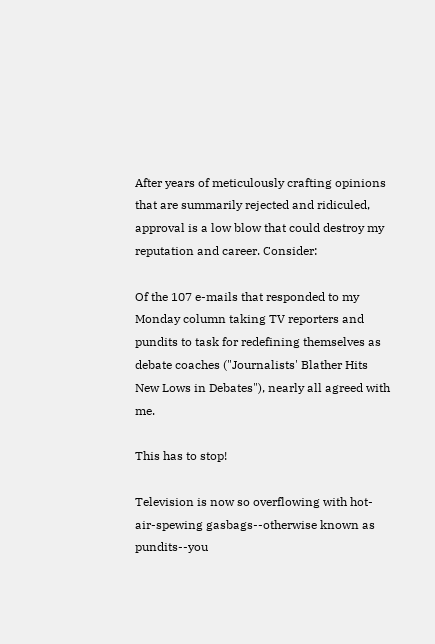After years of meticulously crafting opinions that are summarily rejected and ridiculed, approval is a low blow that could destroy my reputation and career. Consider:

Of the 107 e-mails that responded to my Monday column taking TV reporters and pundits to task for redefining themselves as debate coaches ("Journalists' Blather Hits New Lows in Debates"), nearly all agreed with me.

This has to stop!

Television is now so overflowing with hot-air-spewing gasbags--otherwise known as pundits--you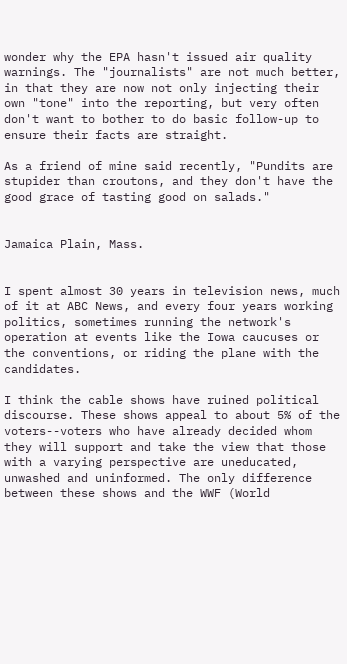wonder why the EPA hasn't issued air quality warnings. The "journalists" are not much better, in that they are now not only injecting their own "tone" into the reporting, but very often don't want to bother to do basic follow-up to ensure their facts are straight.

As a friend of mine said recently, "Pundits are stupider than croutons, and they don't have the good grace of tasting good on salads."


Jamaica Plain, Mass.


I spent almost 30 years in television news, much of it at ABC News, and every four years working politics, sometimes running the network's operation at events like the Iowa caucuses or the conventions, or riding the plane with the candidates.

I think the cable shows have ruined political discourse. These shows appeal to about 5% of the voters--voters who have already decided whom they will support and take the view that those with a varying perspective are uneducated, unwashed and uninformed. The only difference between these shows and the WWF (World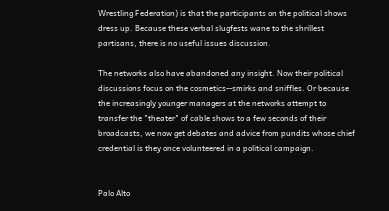Wrestling Federation) is that the participants on the political shows dress up. Because these verbal slugfests wane to the shrillest partisans, there is no useful issues discussion.

The networks also have abandoned any insight. Now their political discussions focus on the cosmetics--smirks and sniffles. Or because the increasingly younger managers at the networks attempt to transfer the "theater" of cable shows to a few seconds of their broadcasts, we now get debates and advice from pundits whose chief credential is they once volunteered in a political campaign.


Palo Alto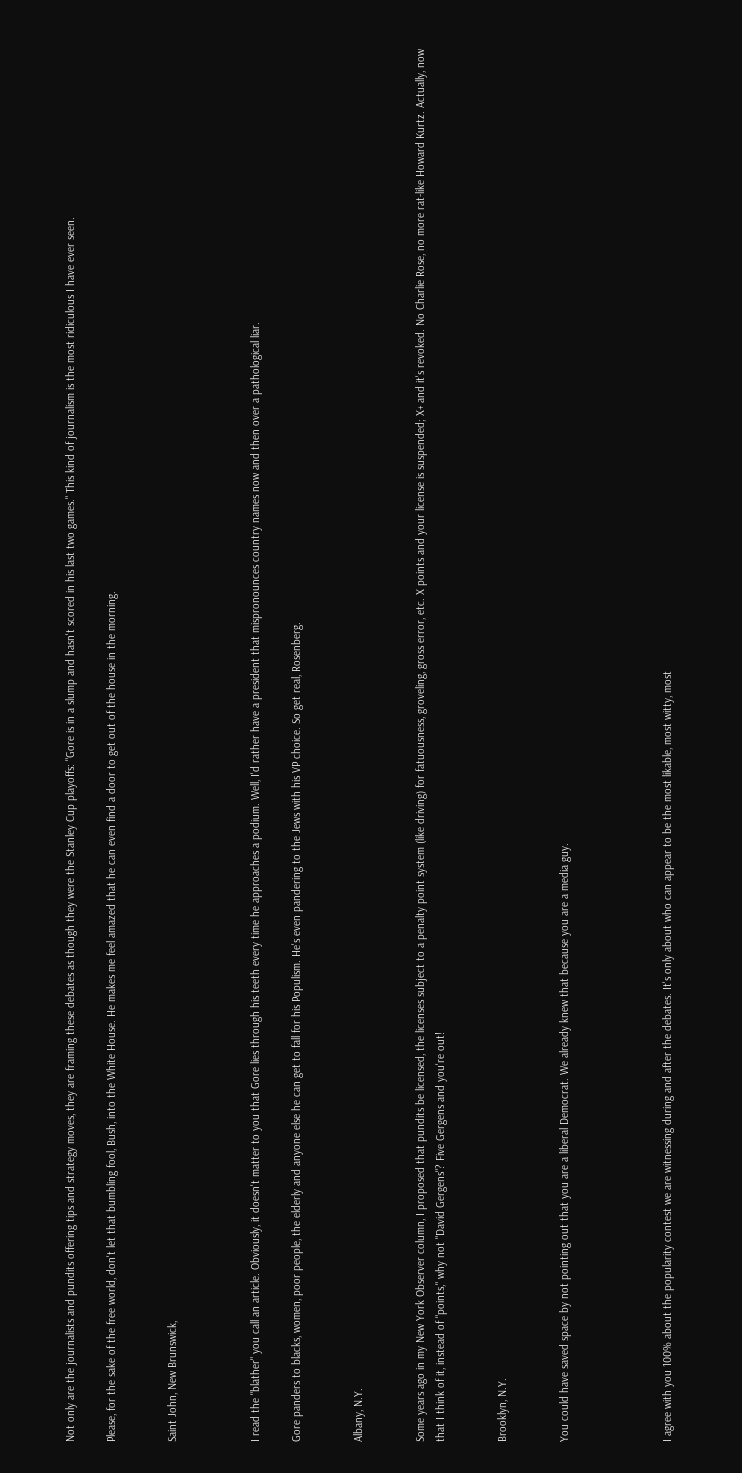Not only are the journalists and pundits offering tips and strategy moves, they are framing these debates as though they were the Stanley Cup playoffs: "Gore is in a slump and hasn't scored in his last two games." This kind of journalism is the most ridiculous I have ever seen.

Please, for the sake of the free world, don't let that bumbling fool, Bush, into the White House. He makes me feel amazed that he can even find a door to get out of the house in the morning.


Saint John, New Brunswick,



I read the "blather" you call an article. Obviously, it doesn't matter to you that Gore lies through his teeth every time he approaches a podium. Well, I'd rather have a president that mispronounces country names now and then over a pathological liar.

Gore panders to blacks, women, poor people, the elderly and anyone else he can get to fall for his Populism. He's even pandering to the Jews with his VP choice. So get real, Rosenberg.


Albany, N.Y.


Some years ago in my New York Observer column, I proposed that pundits be licensed, the licenses subject to a penalty point system (like driving) for fatuousness, groveling, gross error, etc. X points and your license is suspended; X+ and it's revoked. No Charlie Rose, no more rat-like Howard Kurtz. Actually, now that I think of it, instead of "points," why not "David Gergens"? Five Gergens and you're out!


Brooklyn, N.Y.


You could have saved space by not pointing out that you are a liberal Democrat. We already knew that because you are a media guy.




I agree with you 100% about the popularity contest we are witnessing during and after the debates. It's only about who can appear to be the most likable, most witty, most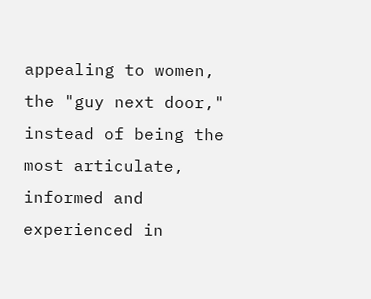appealing to women, the "guy next door," instead of being the most articulate, informed and experienced in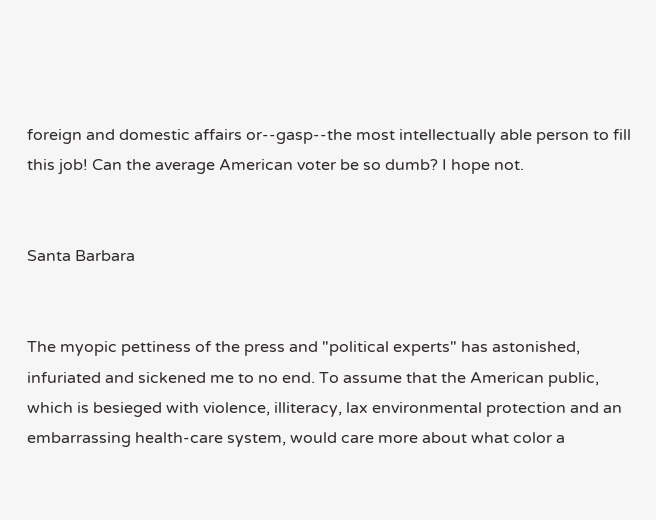foreign and domestic affairs or--gasp--the most intellectually able person to fill this job! Can the average American voter be so dumb? I hope not.


Santa Barbara


The myopic pettiness of the press and "political experts" has astonished, infuriated and sickened me to no end. To assume that the American public, which is besieged with violence, illiteracy, lax environmental protection and an embarrassing health-care system, would care more about what color a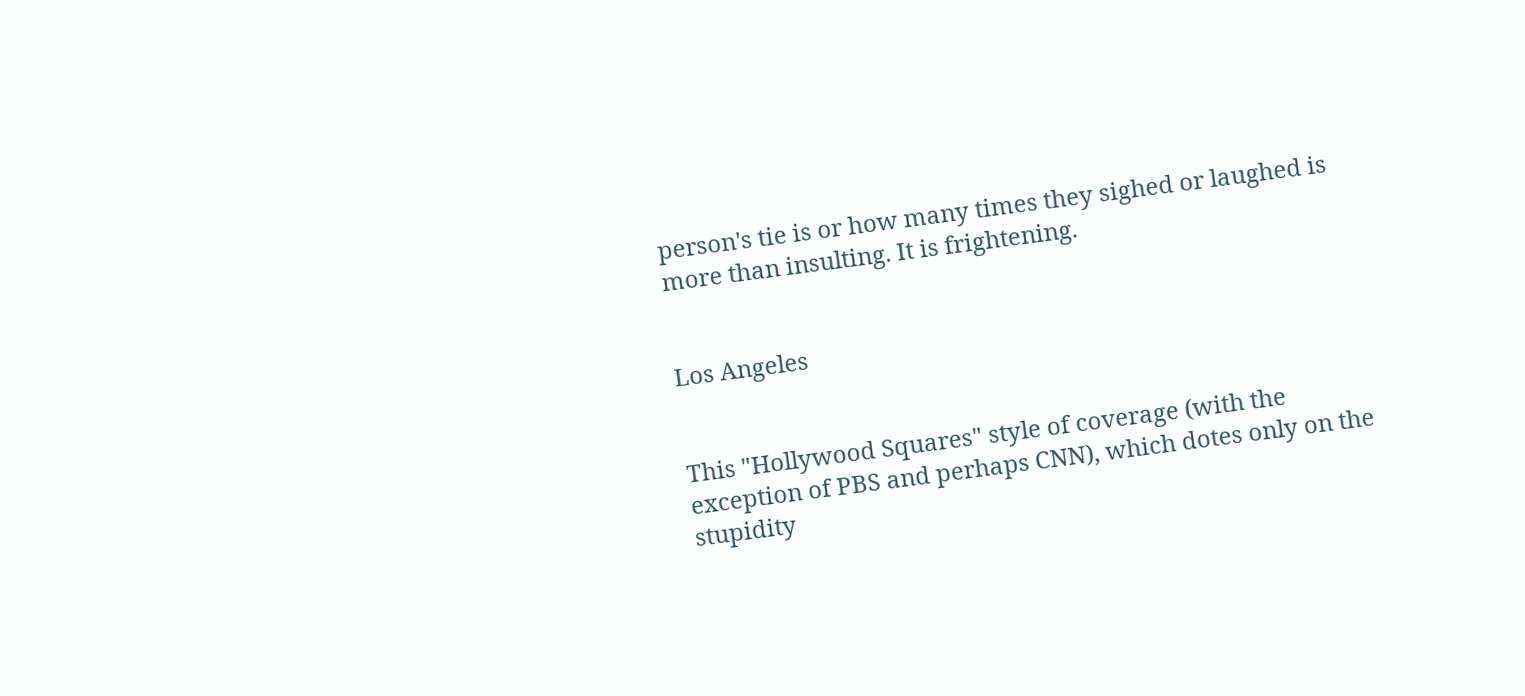person's tie is or how many times they sighed or laughed is more than insulting. It is frightening.


Los Angeles


This "Hollywood Squares" style of coverage (with the exception of PBS and perhaps CNN), which dotes only on the stupidity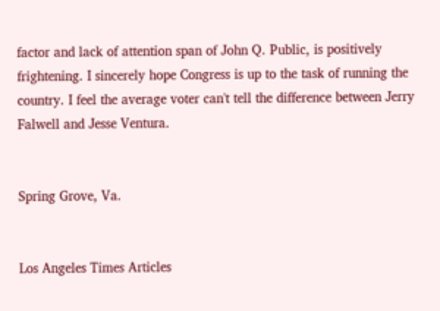factor and lack of attention span of John Q. Public, is positively frightening. I sincerely hope Congress is up to the task of running the country. I feel the average voter can't tell the difference between Jerry Falwell and Jesse Ventura.


Spring Grove, Va.


Los Angeles Times Articles